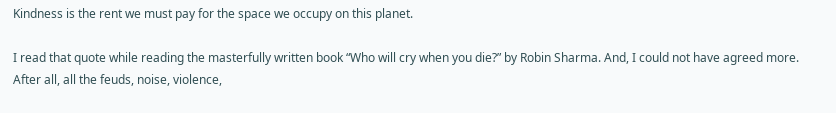Kindness is the rent we must pay for the space we occupy on this planet.

I read that quote while reading the masterfully written book “Who will cry when you die?” by Robin Sharma. And, I could not have agreed more. After all, all the feuds, noise, violence,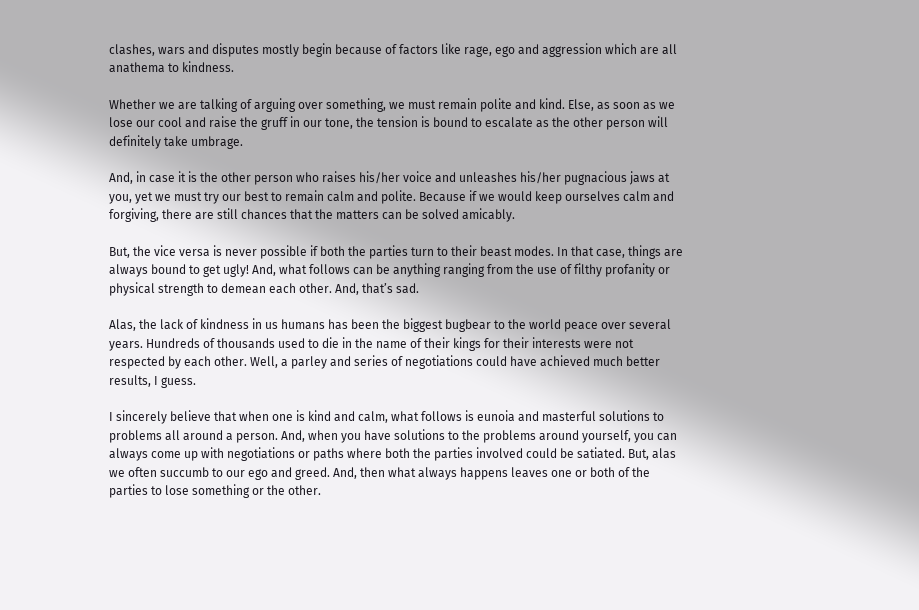clashes, wars and disputes mostly begin because of factors like rage, ego and aggression which are all anathema to kindness.

Whether we are talking of arguing over something, we must remain polite and kind. Else, as soon as we lose our cool and raise the gruff in our tone, the tension is bound to escalate as the other person will definitely take umbrage.

And, in case it is the other person who raises his/her voice and unleashes his/her pugnacious jaws at you, yet we must try our best to remain calm and polite. Because if we would keep ourselves calm and forgiving, there are still chances that the matters can be solved amicably.

But, the vice versa is never possible if both the parties turn to their beast modes. In that case, things are always bound to get ugly! And, what follows can be anything ranging from the use of filthy profanity or physical strength to demean each other. And, that’s sad.

Alas, the lack of kindness in us humans has been the biggest bugbear to the world peace over several years. Hundreds of thousands used to die in the name of their kings for their interests were not respected by each other. Well, a parley and series of negotiations could have achieved much better results, I guess.

I sincerely believe that when one is kind and calm, what follows is eunoia and masterful solutions to problems all around a person. And, when you have solutions to the problems around yourself, you can always come up with negotiations or paths where both the parties involved could be satiated. But, alas we often succumb to our ego and greed. And, then what always happens leaves one or both of the parties to lose something or the other.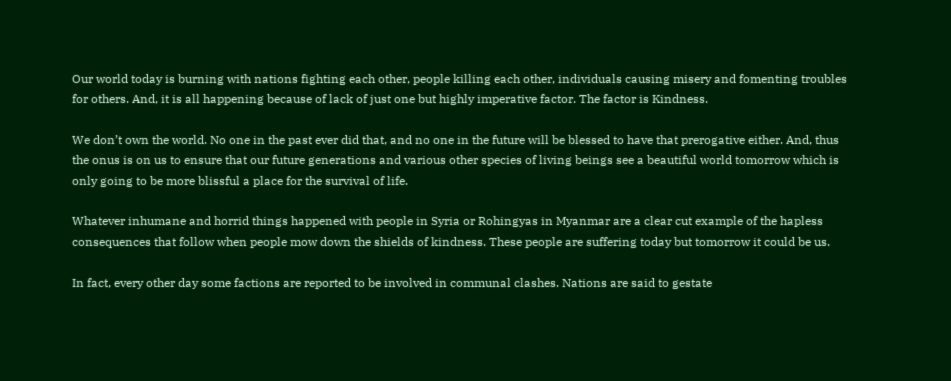Our world today is burning with nations fighting each other, people killing each other, individuals causing misery and fomenting troubles for others. And, it is all happening because of lack of just one but highly imperative factor. The factor is Kindness.

We don’t own the world. No one in the past ever did that, and no one in the future will be blessed to have that prerogative either. And, thus the onus is on us to ensure that our future generations and various other species of living beings see a beautiful world tomorrow which is only going to be more blissful a place for the survival of life.

Whatever inhumane and horrid things happened with people in Syria or Rohingyas in Myanmar are a clear cut example of the hapless consequences that follow when people mow down the shields of kindness. These people are suffering today but tomorrow it could be us.

In fact, every other day some factions are reported to be involved in communal clashes. Nations are said to gestate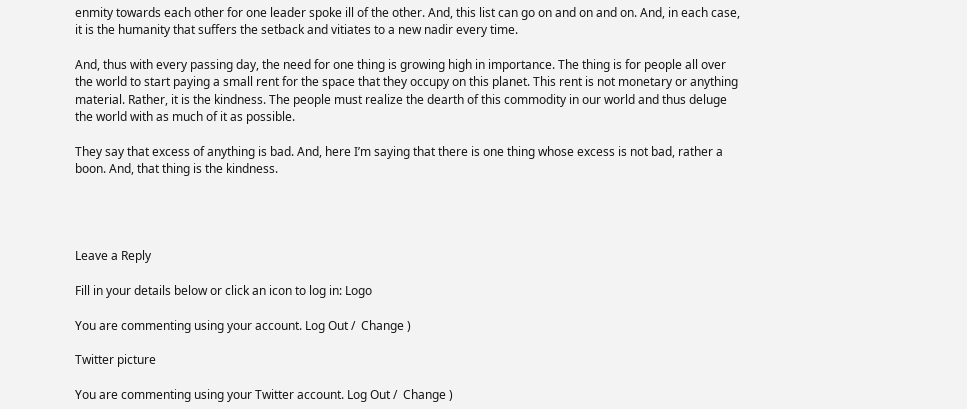enmity towards each other for one leader spoke ill of the other. And, this list can go on and on and on. And, in each case, it is the humanity that suffers the setback and vitiates to a new nadir every time.

And, thus with every passing day, the need for one thing is growing high in importance. The thing is for people all over the world to start paying a small rent for the space that they occupy on this planet. This rent is not monetary or anything material. Rather, it is the kindness. The people must realize the dearth of this commodity in our world and thus deluge the world with as much of it as possible.

They say that excess of anything is bad. And, here I’m saying that there is one thing whose excess is not bad, rather a boon. And, that thing is the kindness.




Leave a Reply

Fill in your details below or click an icon to log in: Logo

You are commenting using your account. Log Out /  Change )

Twitter picture

You are commenting using your Twitter account. Log Out /  Change )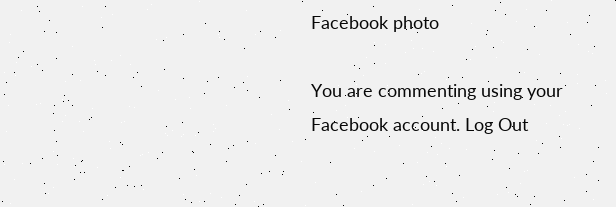Facebook photo

You are commenting using your Facebook account. Log Out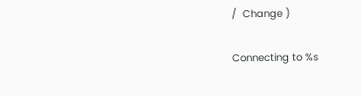/  Change )

Connecting to %s